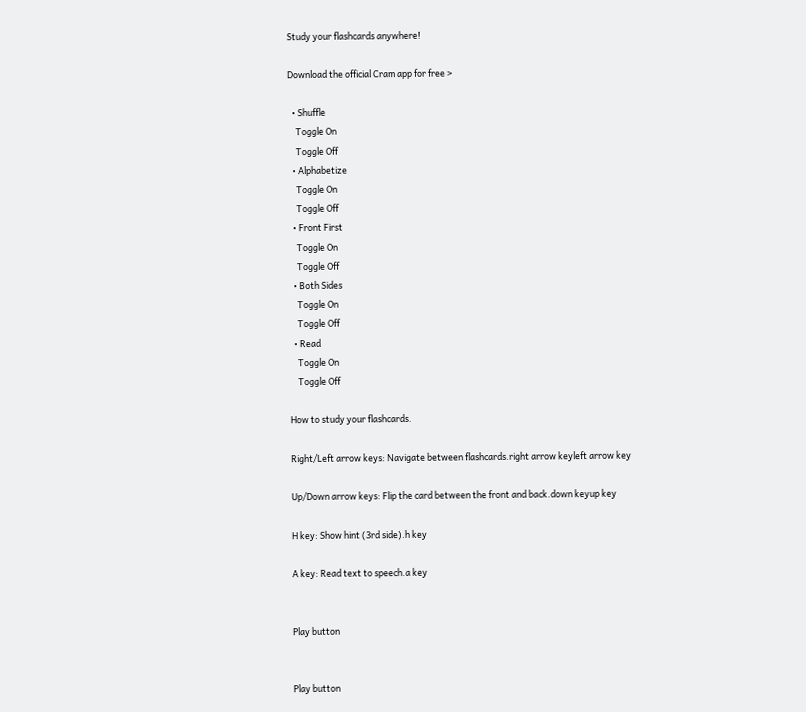Study your flashcards anywhere!

Download the official Cram app for free >

  • Shuffle
    Toggle On
    Toggle Off
  • Alphabetize
    Toggle On
    Toggle Off
  • Front First
    Toggle On
    Toggle Off
  • Both Sides
    Toggle On
    Toggle Off
  • Read
    Toggle On
    Toggle Off

How to study your flashcards.

Right/Left arrow keys: Navigate between flashcards.right arrow keyleft arrow key

Up/Down arrow keys: Flip the card between the front and back.down keyup key

H key: Show hint (3rd side).h key

A key: Read text to speech.a key


Play button


Play button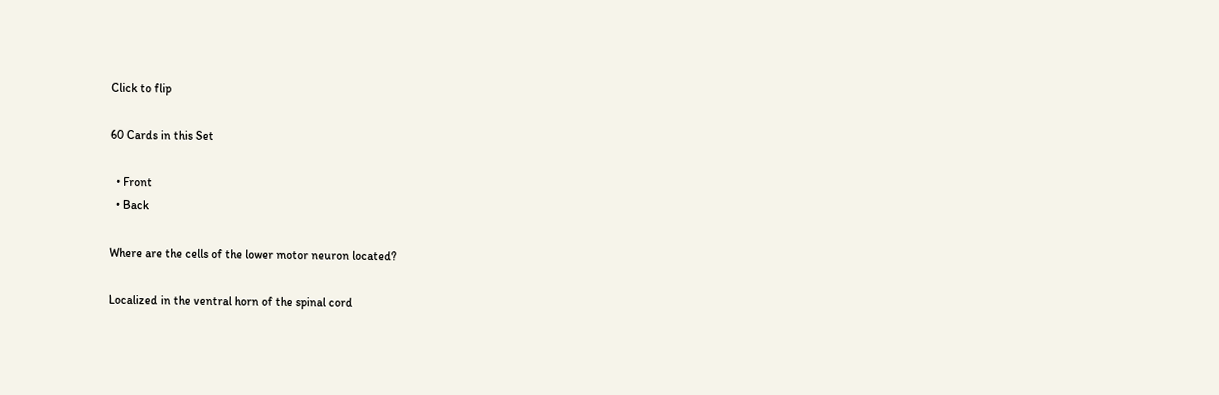Click to flip

60 Cards in this Set

  • Front
  • Back

Where are the cells of the lower motor neuron located?

Localized in the ventral horn of the spinal cord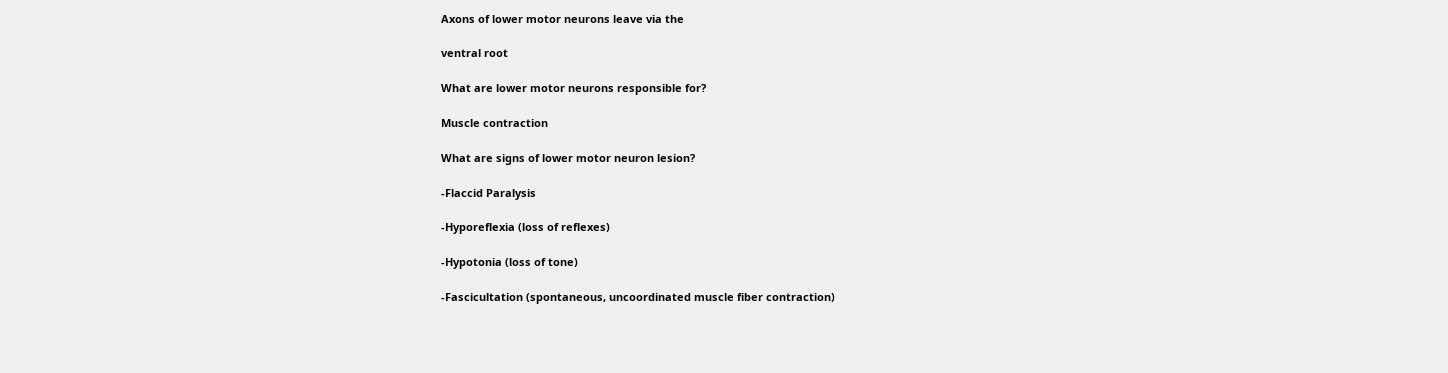Axons of lower motor neurons leave via the

ventral root

What are lower motor neurons responsible for?

Muscle contraction

What are signs of lower motor neuron lesion?

-Flaccid Paralysis

-Hyporeflexia (loss of reflexes)

-Hypotonia (loss of tone)

-Fascicultation (spontaneous, uncoordinated muscle fiber contraction)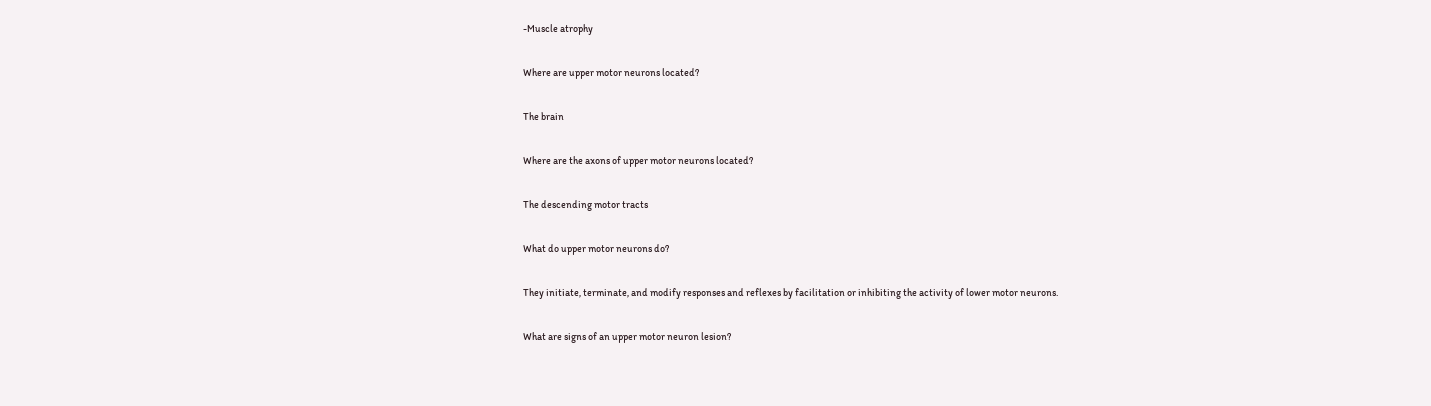-Muscle atrophy

Where are upper motor neurons located?

The brain

Where are the axons of upper motor neurons located?

The descending motor tracts

What do upper motor neurons do?

They initiate, terminate, and modify responses and reflexes by facilitation or inhibiting the activity of lower motor neurons.

What are signs of an upper motor neuron lesion?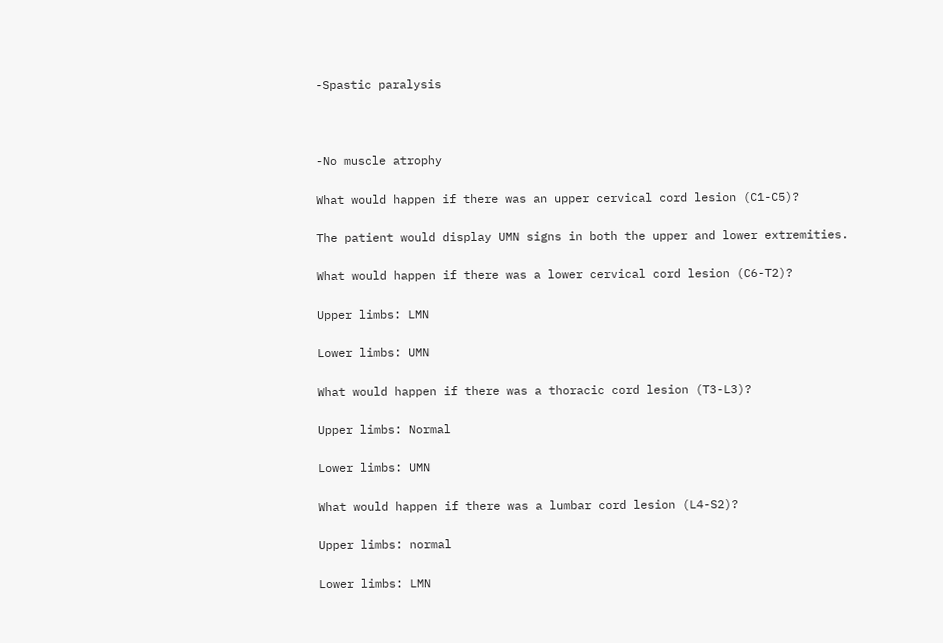-Spastic paralysis



-No muscle atrophy

What would happen if there was an upper cervical cord lesion (C1-C5)?

The patient would display UMN signs in both the upper and lower extremities.

What would happen if there was a lower cervical cord lesion (C6-T2)?

Upper limbs: LMN

Lower limbs: UMN

What would happen if there was a thoracic cord lesion (T3-L3)?

Upper limbs: Normal

Lower limbs: UMN

What would happen if there was a lumbar cord lesion (L4-S2)?

Upper limbs: normal

Lower limbs: LMN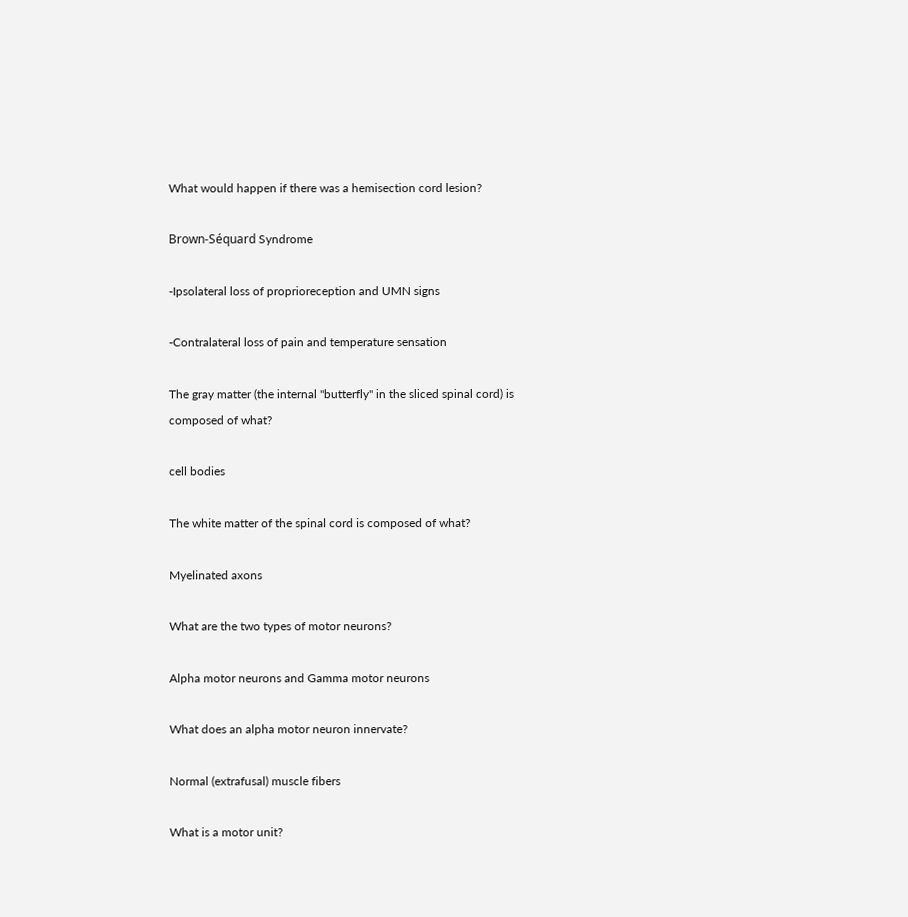What would happen if there was a hemisection cord lesion?

Brown-Séquard Syndrome

-Ipsolateral loss of proprioreception and UMN signs

-Contralateral loss of pain and temperature sensation

The gray matter (the internal "butterfly" in the sliced spinal cord) is composed of what?

cell bodies

The white matter of the spinal cord is composed of what?

Myelinated axons

What are the two types of motor neurons?

Alpha motor neurons and Gamma motor neurons

What does an alpha motor neuron innervate?

Normal (extrafusal) muscle fibers

What is a motor unit?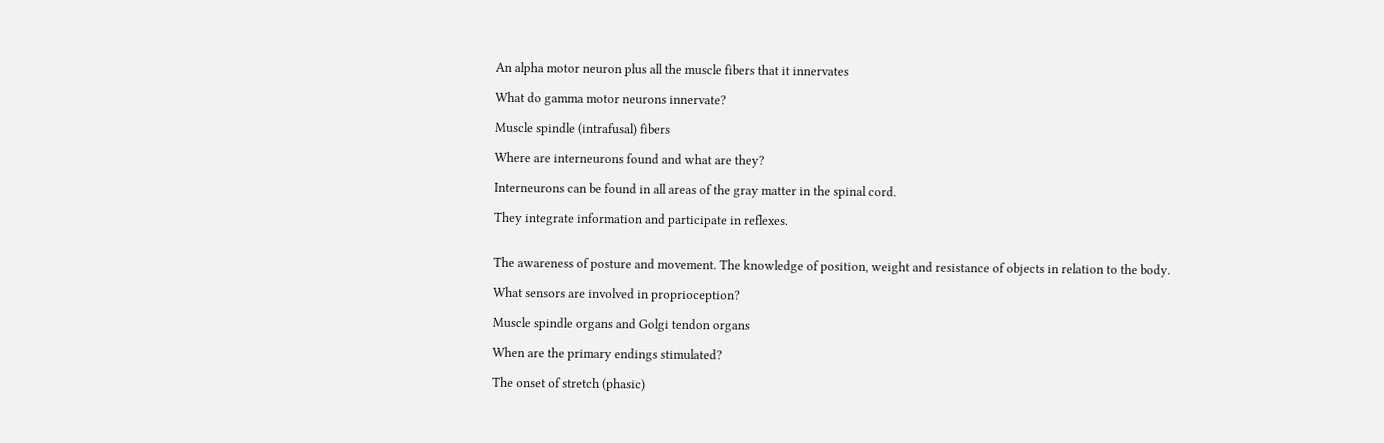An alpha motor neuron plus all the muscle fibers that it innervates

What do gamma motor neurons innervate?

Muscle spindle (intrafusal) fibers

Where are interneurons found and what are they?

Interneurons can be found in all areas of the gray matter in the spinal cord.

They integrate information and participate in reflexes.


The awareness of posture and movement. The knowledge of position, weight and resistance of objects in relation to the body.

What sensors are involved in proprioception?

Muscle spindle organs and Golgi tendon organs

When are the primary endings stimulated?

The onset of stretch (phasic)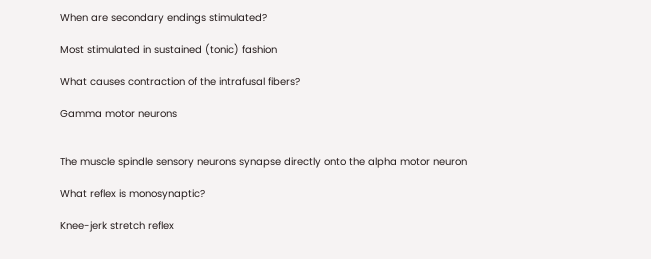When are secondary endings stimulated?

Most stimulated in sustained (tonic) fashion

What causes contraction of the intrafusal fibers?

Gamma motor neurons


The muscle spindle sensory neurons synapse directly onto the alpha motor neuron

What reflex is monosynaptic?

Knee-jerk stretch reflex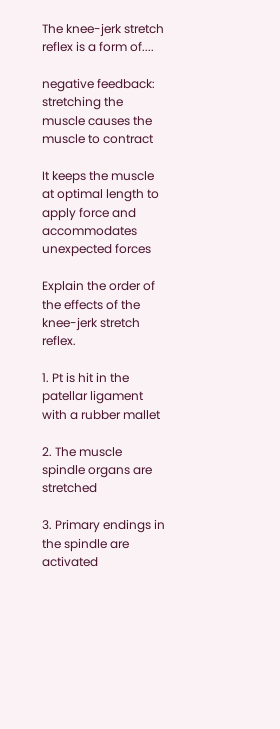The knee-jerk stretch reflex is a form of....

negative feedback: stretching the muscle causes the muscle to contract

It keeps the muscle at optimal length to apply force and accommodates unexpected forces

Explain the order of the effects of the knee-jerk stretch reflex.

1. Pt is hit in the patellar ligament with a rubber mallet

2. The muscle spindle organs are stretched

3. Primary endings in the spindle are activated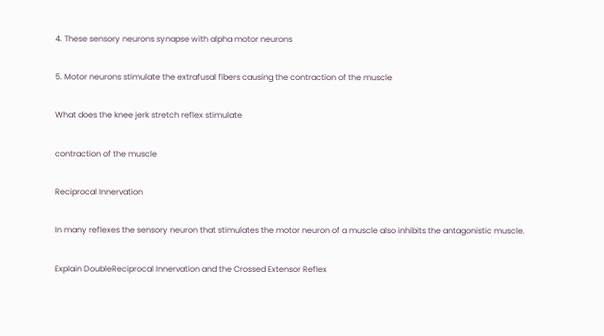4. These sensory neurons synapse with alpha motor neurons

5. Motor neurons stimulate the extrafusal fibers causing the contraction of the muscle

What does the knee jerk stretch reflex stimulate

contraction of the muscle

Reciprocal Innervation

In many reflexes the sensory neuron that stimulates the motor neuron of a muscle also inhibits the antagonistic muscle.

Explain DoubleReciprocal Innervation and the Crossed Extensor Reflex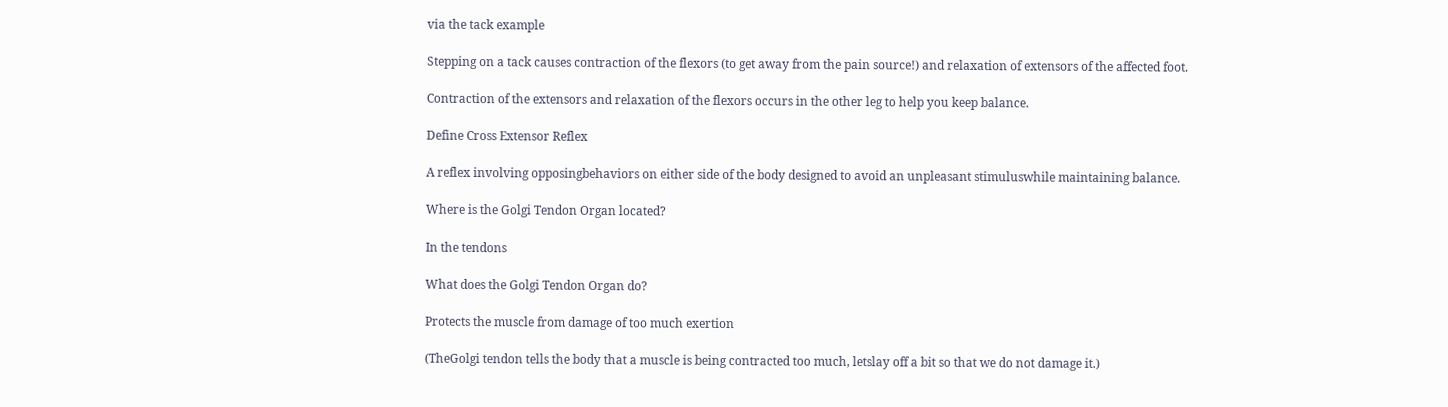via the tack example

Stepping on a tack causes contraction of the flexors (to get away from the pain source!) and relaxation of extensors of the affected foot.

Contraction of the extensors and relaxation of the flexors occurs in the other leg to help you keep balance.

Define Cross Extensor Reflex

A reflex involving opposingbehaviors on either side of the body designed to avoid an unpleasant stimuluswhile maintaining balance.

Where is the Golgi Tendon Organ located?

In the tendons

What does the Golgi Tendon Organ do?

Protects the muscle from damage of too much exertion

(TheGolgi tendon tells the body that a muscle is being contracted too much, letslay off a bit so that we do not damage it.)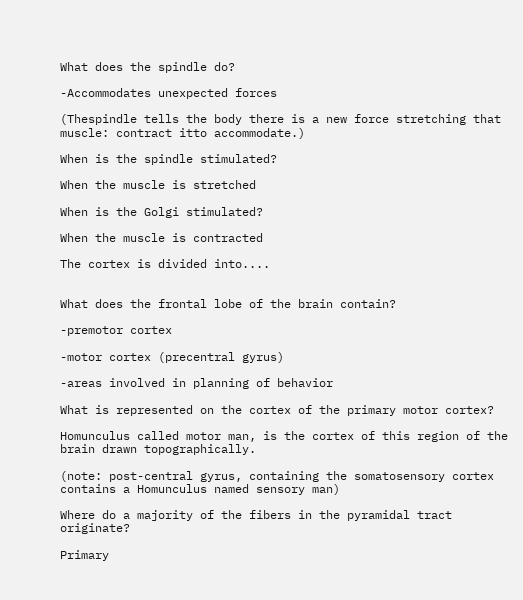What does the spindle do?

-Accommodates unexpected forces

(Thespindle tells the body there is a new force stretching that muscle: contract itto accommodate.)

When is the spindle stimulated?

When the muscle is stretched

When is the Golgi stimulated?

When the muscle is contracted

The cortex is divided into....


What does the frontal lobe of the brain contain?

-premotor cortex

-motor cortex (precentral gyrus)

-areas involved in planning of behavior

What is represented on the cortex of the primary motor cortex?

Homunculus called motor man, is the cortex of this region of the brain drawn topographically.

(note: post-central gyrus, containing the somatosensory cortex contains a Homunculus named sensory man)

Where do a majority of the fibers in the pyramidal tract originate?

Primary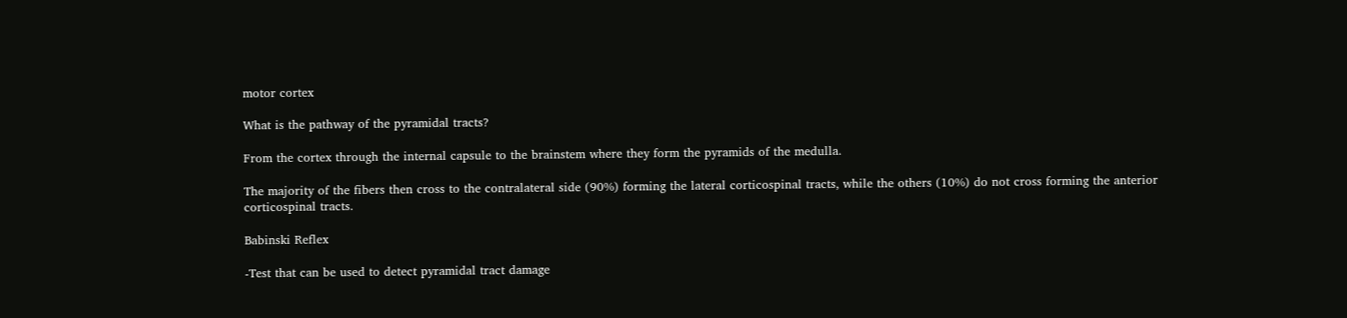motor cortex

What is the pathway of the pyramidal tracts?

From the cortex through the internal capsule to the brainstem where they form the pyramids of the medulla.

The majority of the fibers then cross to the contralateral side (90%) forming the lateral corticospinal tracts, while the others (10%) do not cross forming the anterior corticospinal tracts.

Babinski Reflex

-Test that can be used to detect pyramidal tract damage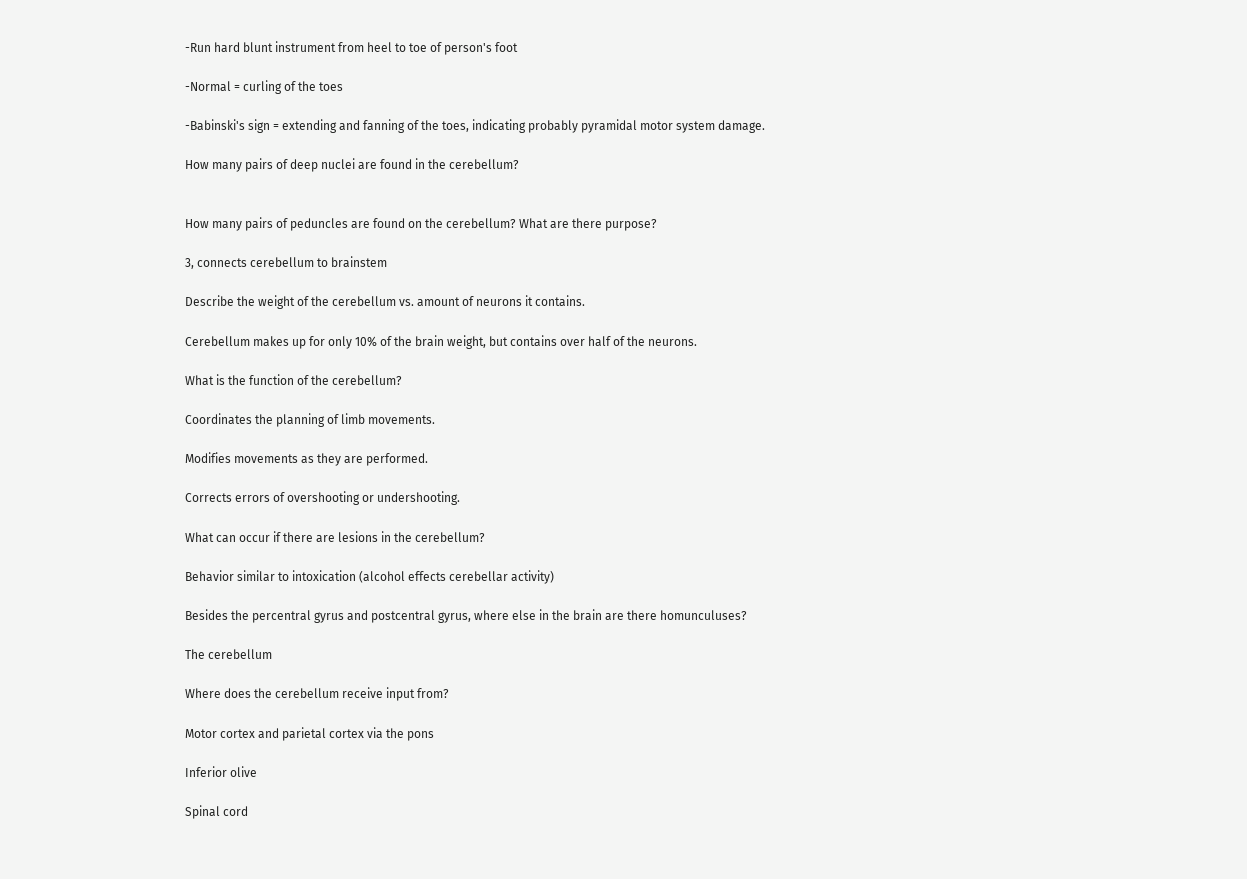-Run hard blunt instrument from heel to toe of person's foot

-Normal = curling of the toes

-Babinski's sign = extending and fanning of the toes, indicating probably pyramidal motor system damage.

How many pairs of deep nuclei are found in the cerebellum?


How many pairs of peduncles are found on the cerebellum? What are there purpose?

3, connects cerebellum to brainstem

Describe the weight of the cerebellum vs. amount of neurons it contains.

Cerebellum makes up for only 10% of the brain weight, but contains over half of the neurons.

What is the function of the cerebellum?

Coordinates the planning of limb movements.

Modifies movements as they are performed.

Corrects errors of overshooting or undershooting.

What can occur if there are lesions in the cerebellum?

Behavior similar to intoxication (alcohol effects cerebellar activity)

Besides the percentral gyrus and postcentral gyrus, where else in the brain are there homunculuses?

The cerebellum

Where does the cerebellum receive input from?

Motor cortex and parietal cortex via the pons

Inferior olive

Spinal cord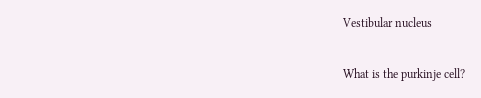Vestibular nucleus

What is the purkinje cell?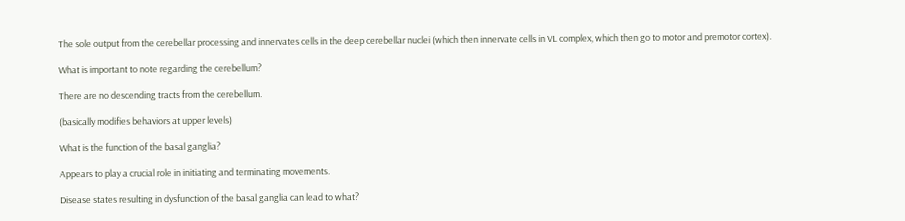The sole output from the cerebellar processing and innervates cells in the deep cerebellar nuclei (which then innervate cells in VL complex, which then go to motor and premotor cortex).

What is important to note regarding the cerebellum?

There are no descending tracts from the cerebellum.

(basically modifies behaviors at upper levels)

What is the function of the basal ganglia?

Appears to play a crucial role in initiating and terminating movements.

Disease states resulting in dysfunction of the basal ganglia can lead to what?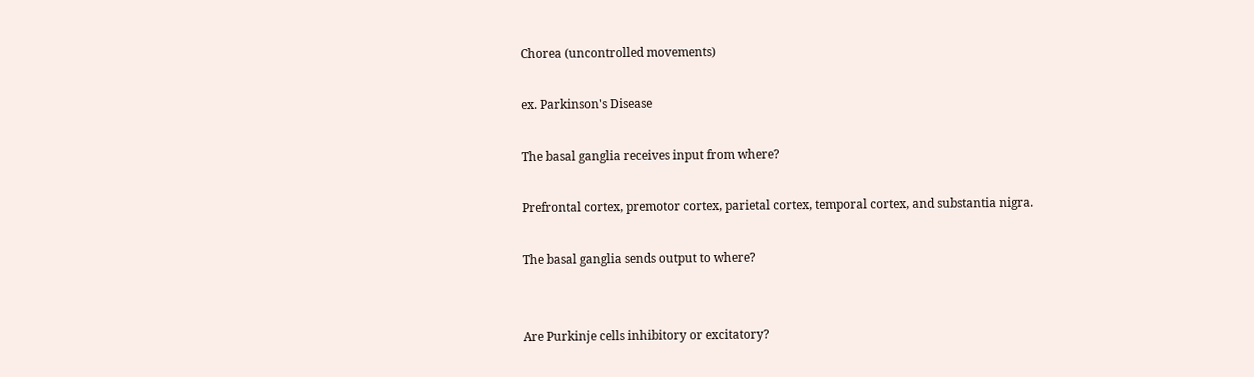Chorea (uncontrolled movements)

ex. Parkinson's Disease

The basal ganglia receives input from where?

Prefrontal cortex, premotor cortex, parietal cortex, temporal cortex, and substantia nigra.

The basal ganglia sends output to where?


Are Purkinje cells inhibitory or excitatory?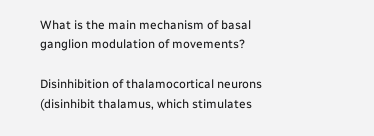What is the main mechanism of basal ganglion modulation of movements?

Disinhibition of thalamocortical neurons (disinhibit thalamus, which stimulates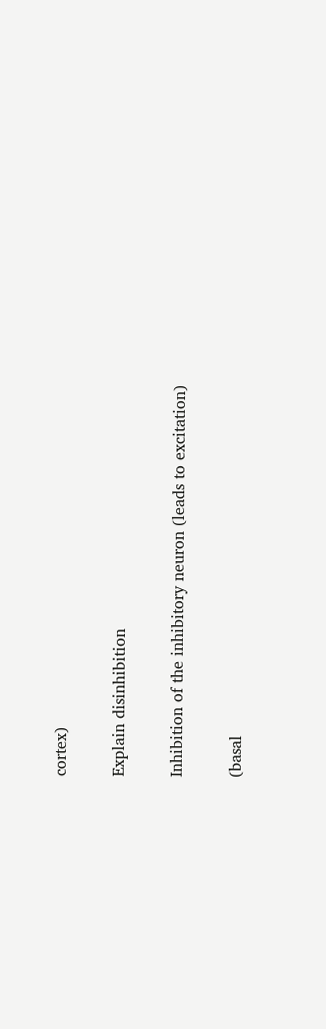cortex)

Explain disinhibition

Inhibition of the inhibitory neuron (leads to excitation)

(basal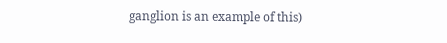ganglion is an example of this)